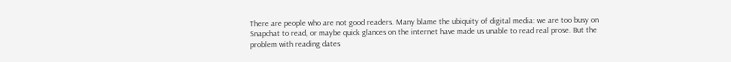There are people who are not good readers. Many blame the ubiquity of digital media: we are too busy on Snapchat to read, or maybe quick glances on the internet have made us unable to read real prose. But the problem with reading dates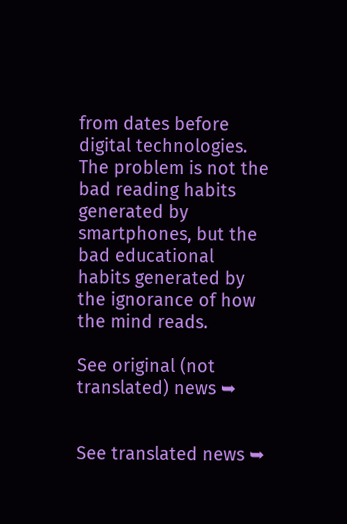from dates before digital technologies. The problem is not the bad reading habits generated by smartphones, but the bad educational habits generated by the ignorance of how the mind reads.

See original (not translated) news ➥


See translated news ➥